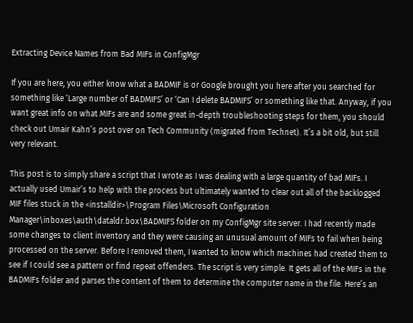Extracting Device Names from Bad MIFs in ConfigMgr

If you are here, you either know what a BADMIF is or Google brought you here after you searched for something like ‘Large number of BADMIFS’ or ‘Can I delete BADMIFS’ or something like that. Anyway, if you want great info on what MIFs are and some great in-depth troubleshooting steps for them, you should check out Umair Kahn’s post over on Tech Community (migrated from Technet). It’s a bit old, but still very relevant.

This post is to simply share a script that I wrote as I was dealing with a large quantity of bad MIFs. I actually used Umair’s to help with the process but ultimately wanted to clear out all of the backlogged MIF files stuck in the <installdir>\Program Files\Microsoft Configuration Manager\inboxes\auth\dataldr.box\BADMIFS folder on my ConfigMgr site server. I had recently made some changes to client inventory and they were causing an unusual amount of MIFs to fail when being processed on the server. Before I removed them, I wanted to know which machines had created them to see if I could see a pattern or find repeat offenders. The script is very simple. It gets all of the MIFs in the BADMIFs folder and parses the content of them to determine the computer name in the file. Here’s an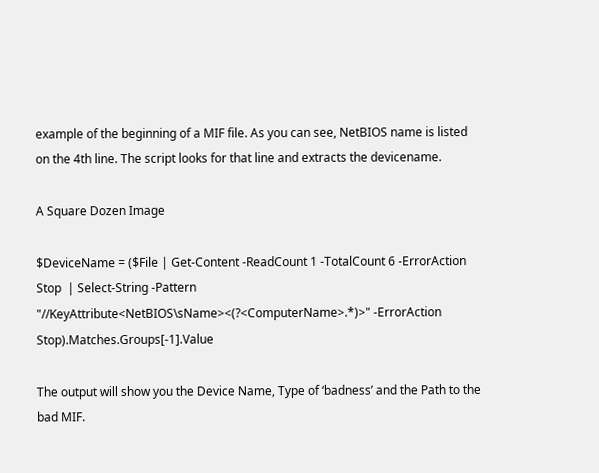example of the beginning of a MIF file. As you can see, NetBIOS name is listed on the 4th line. The script looks for that line and extracts the devicename.

A Square Dozen Image

$DeviceName = ($File | Get-Content -ReadCount 1 -TotalCount 6 -ErrorAction Stop  | Select-String -Pattern "//KeyAttribute<NetBIOS\sName><(?<ComputerName>.*)>" -ErrorAction Stop).Matches.Groups[-1].Value

The output will show you the Device Name, Type of ‘badness’ and the Path to the bad MIF.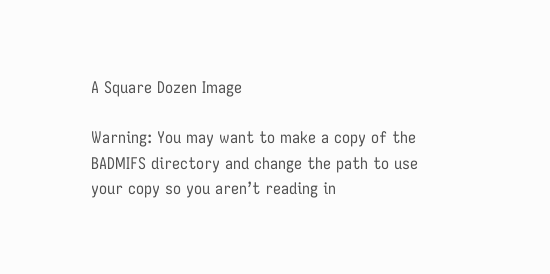A Square Dozen Image

Warning: You may want to make a copy of the BADMIFS directory and change the path to use your copy so you aren’t reading in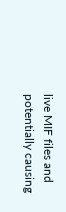live MIF files and potentially causing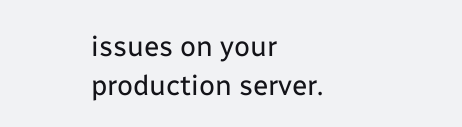issues on your production server.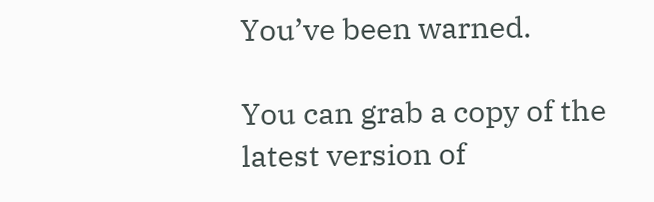You’ve been warned.

You can grab a copy of the latest version of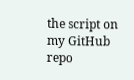the script on my GitHub repo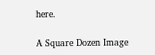here.

A Square Dozen Image